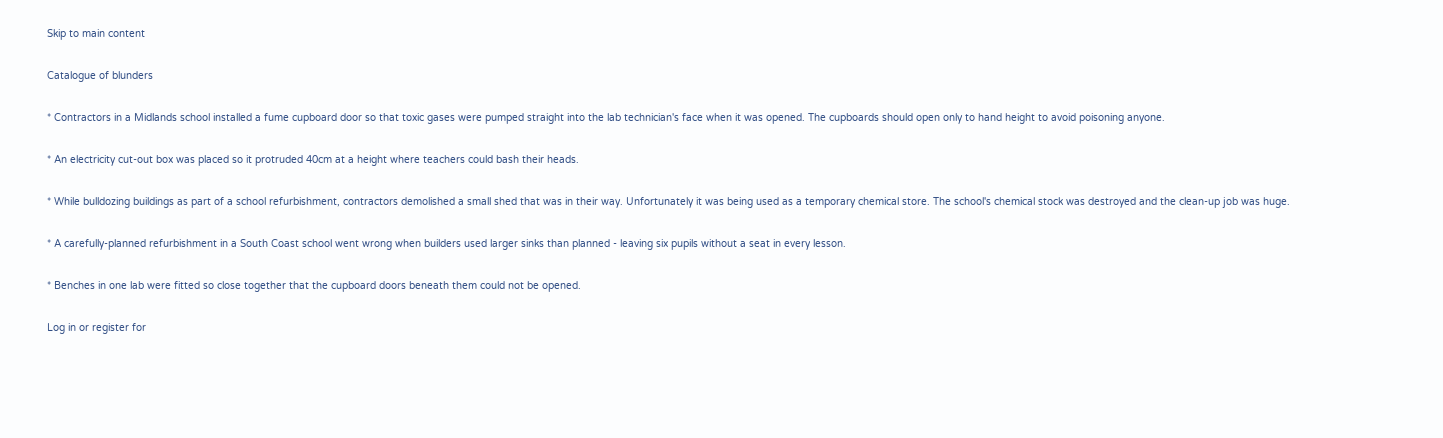Skip to main content

Catalogue of blunders

* Contractors in a Midlands school installed a fume cupboard door so that toxic gases were pumped straight into the lab technician's face when it was opened. The cupboards should open only to hand height to avoid poisoning anyone.

* An electricity cut-out box was placed so it protruded 40cm at a height where teachers could bash their heads.

* While bulldozing buildings as part of a school refurbishment, contractors demolished a small shed that was in their way. Unfortunately it was being used as a temporary chemical store. The school's chemical stock was destroyed and the clean-up job was huge.

* A carefully-planned refurbishment in a South Coast school went wrong when builders used larger sinks than planned - leaving six pupils without a seat in every lesson.

* Benches in one lab were fitted so close together that the cupboard doors beneath them could not be opened.

Log in or register for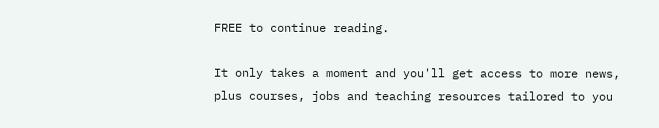FREE to continue reading.

It only takes a moment and you'll get access to more news, plus courses, jobs and teaching resources tailored to you